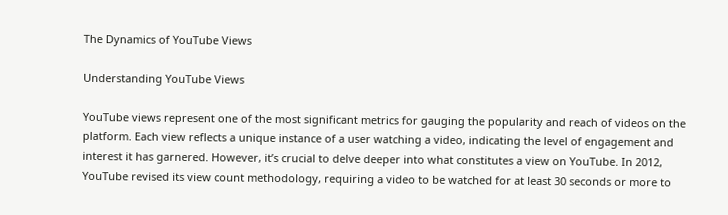The Dynamics of YouTube Views

Understanding YouTube Views

YouTube views represent one of the most significant metrics for gauging the popularity and reach of videos on the platform. Each view reflects a unique instance of a user watching a video, indicating the level of engagement and interest it has garnered. However, it’s crucial to delve deeper into what constitutes a view on YouTube. In 2012, YouTube revised its view count methodology, requiring a video to be watched for at least 30 seconds or more to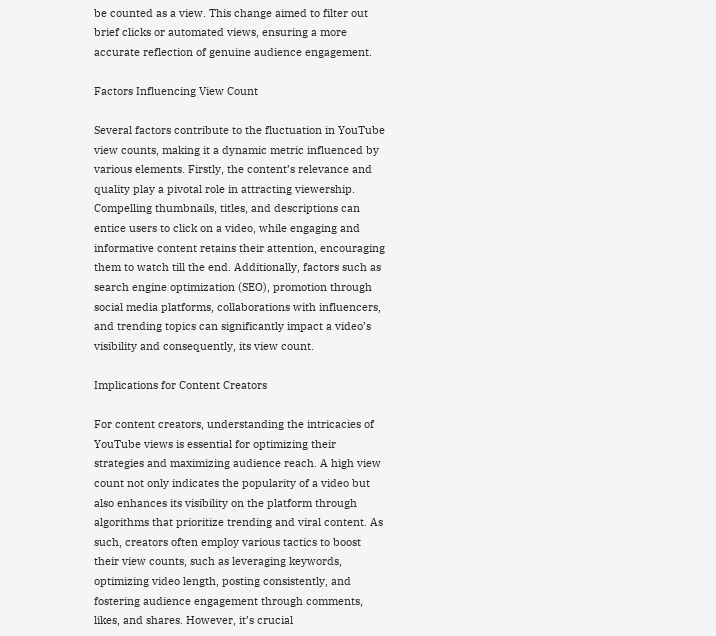be counted as a view. This change aimed to filter out brief clicks or automated views, ensuring a more accurate reflection of genuine audience engagement.

Factors Influencing View Count

Several factors contribute to the fluctuation in YouTube view counts, making it a dynamic metric influenced by various elements. Firstly, the content’s relevance and quality play a pivotal role in attracting viewership. Compelling thumbnails, titles, and descriptions can entice users to click on a video, while engaging and informative content retains their attention, encouraging them to watch till the end. Additionally, factors such as search engine optimization (SEO), promotion through social media platforms, collaborations with influencers, and trending topics can significantly impact a video’s visibility and consequently, its view count.

Implications for Content Creators

For content creators, understanding the intricacies of YouTube views is essential for optimizing their strategies and maximizing audience reach. A high view count not only indicates the popularity of a video but also enhances its visibility on the platform through algorithms that prioritize trending and viral content. As such, creators often employ various tactics to boost their view counts, such as leveraging keywords, optimizing video length, posting consistently, and fostering audience engagement through comments, likes, and shares. However, it’s crucial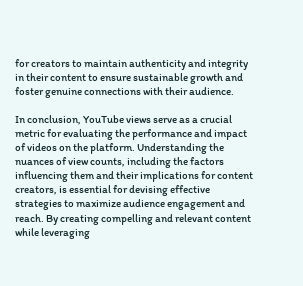for creators to maintain authenticity and integrity in their content to ensure sustainable growth and foster genuine connections with their audience.

In conclusion, YouTube views serve as a crucial metric for evaluating the performance and impact of videos on the platform. Understanding the nuances of view counts, including the factors influencing them and their implications for content creators, is essential for devising effective strategies to maximize audience engagement and reach. By creating compelling and relevant content while leveraging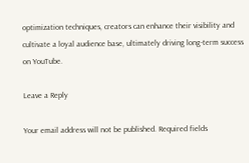optimization techniques, creators can enhance their visibility and cultivate a loyal audience base, ultimately driving long-term success on YouTube.

Leave a Reply

Your email address will not be published. Required fields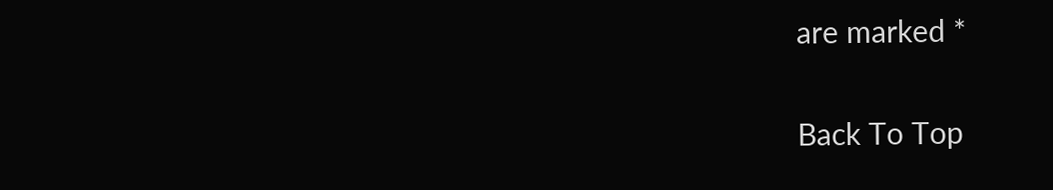are marked *

Back To Top